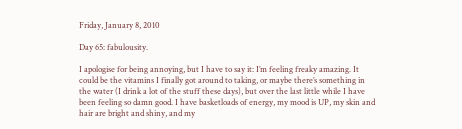Friday, January 8, 2010

Day 65: fabulousity.

I apologise for being annoying, but I have to say it: I’m feeling freaky amazing. It could be the vitamins I finally got around to taking, or maybe there’s something in the water (I drink a lot of the stuff these days), but over the last little while I have been feeling so damn good. I have basketloads of energy, my mood is UP, my skin and hair are bright and shiny, and my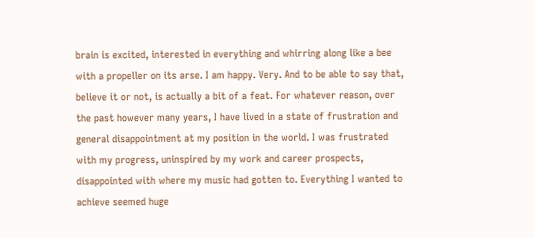brain is excited, interested in everything and whirring along like a bee with a propeller on its arse. I am happy. Very. And to be able to say that, believe it or not, is actually a bit of a feat. For whatever reason, over the past however many years, I have lived in a state of frustration and general disappointment at my position in the world. I was frustrated with my progress, uninspired by my work and career prospects, disappointed with where my music had gotten to. Everything I wanted to achieve seemed huge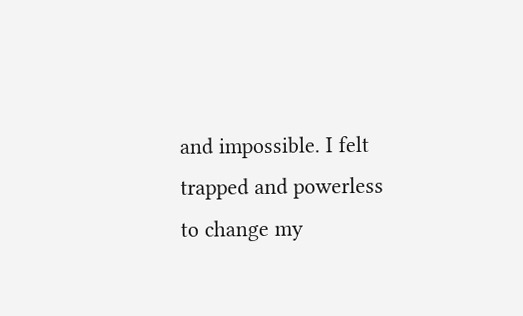and impossible. I felt trapped and powerless to change my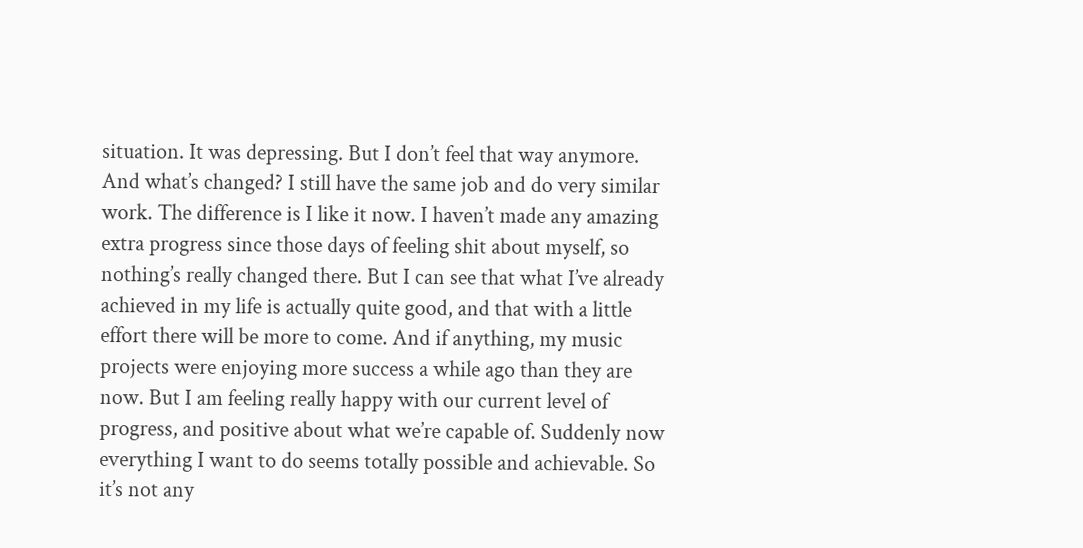situation. It was depressing. But I don’t feel that way anymore. And what’s changed? I still have the same job and do very similar work. The difference is I like it now. I haven’t made any amazing extra progress since those days of feeling shit about myself, so nothing’s really changed there. But I can see that what I’ve already achieved in my life is actually quite good, and that with a little effort there will be more to come. And if anything, my music projects were enjoying more success a while ago than they are now. But I am feeling really happy with our current level of progress, and positive about what we’re capable of. Suddenly now everything I want to do seems totally possible and achievable. So it’s not any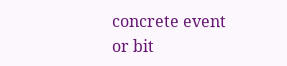concrete event or bit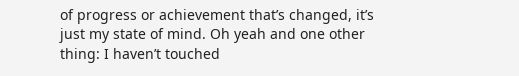of progress or achievement that’s changed, it’s just my state of mind. Oh yeah and one other thing: I haven’t touched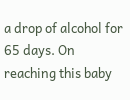a drop of alcohol for 65 days. On reaching this baby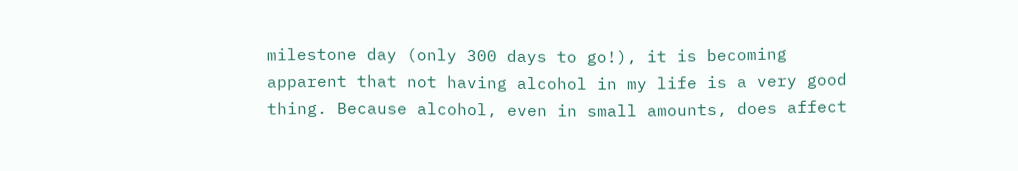milestone day (only 300 days to go!), it is becoming apparent that not having alcohol in my life is a very good thing. Because alcohol, even in small amounts, does affect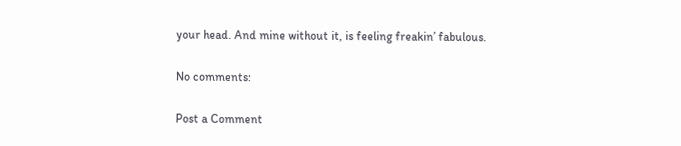your head. And mine without it, is feeling freakin’ fabulous.

No comments:

Post a Comment